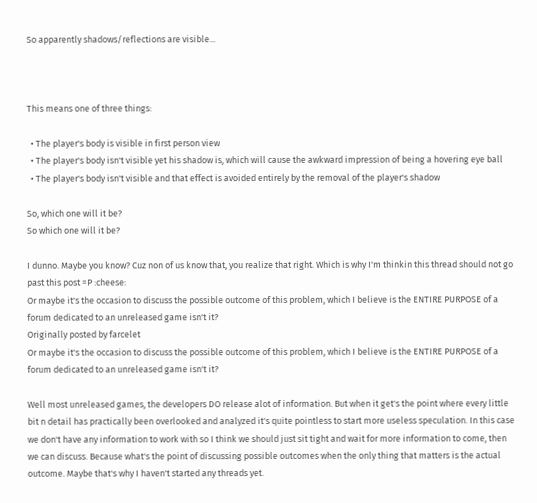So apparently shadows/reflections are visible...



This means one of three things:

  • The player's body is visible in first person view
  • The player's body isn't visible yet his shadow is, which will cause the awkward impression of being a hovering eye ball
  • The player's body isn't visible and that effect is avoided entirely by the removal of the player's shadow

So, which one will it be?
So which one will it be?

I dunno. Maybe you know? Cuz non of us know that, you realize that right. Which is why I'm thinkin this thread should not go past this post =P :cheese:
Or maybe it's the occasion to discuss the possible outcome of this problem, which I believe is the ENTIRE PURPOSE of a forum dedicated to an unreleased game isn't it?
Originally posted by farcelet
Or maybe it's the occasion to discuss the possible outcome of this problem, which I believe is the ENTIRE PURPOSE of a forum dedicated to an unreleased game isn't it?

Well most unreleased games, the developers DO release alot of information. But when it get's the point where every little bit n detail has practically been overlooked and analyzed it's quite pointless to start more useless speculation. In this case we don't have any information to work with so I think we should just sit tight and wait for more information to come, then we can discuss. Because what's the point of discussing possible outcomes when the only thing that matters is the actual outcome. Maybe that's why I haven't started any threads yet.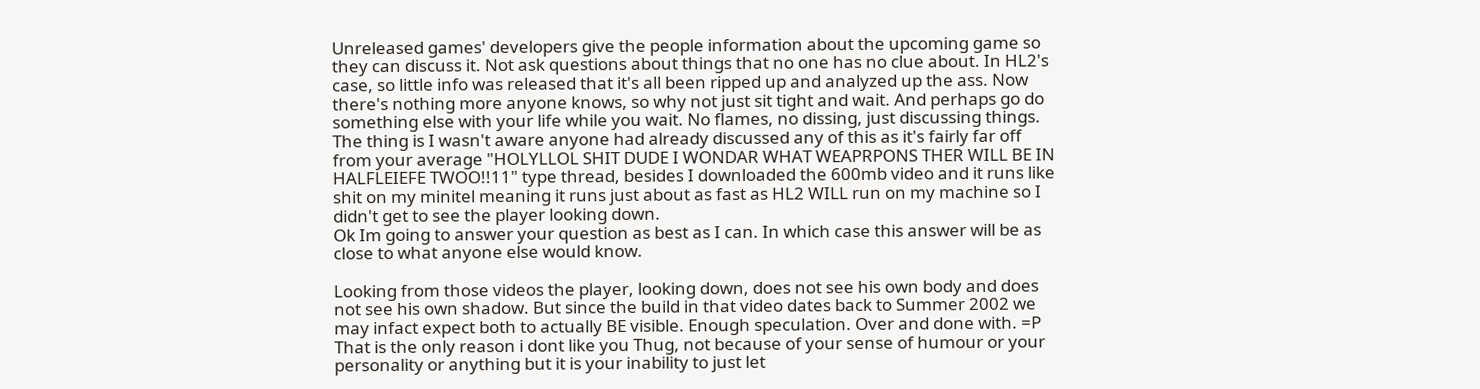Unreleased games' developers give the people information about the upcoming game so they can discuss it. Not ask questions about things that no one has no clue about. In HL2's case, so little info was released that it's all been ripped up and analyzed up the ass. Now there's nothing more anyone knows, so why not just sit tight and wait. And perhaps go do something else with your life while you wait. No flames, no dissing, just discussing things.
The thing is I wasn't aware anyone had already discussed any of this as it's fairly far off from your average "HOLYLLOL SHIT DUDE I WONDAR WHAT WEAPRPONS THER WILL BE IN HALFLEIEFE TWOO!!11" type thread, besides I downloaded the 600mb video and it runs like shit on my minitel meaning it runs just about as fast as HL2 WILL run on my machine so I didn't get to see the player looking down.
Ok Im going to answer your question as best as I can. In which case this answer will be as close to what anyone else would know.

Looking from those videos the player, looking down, does not see his own body and does not see his own shadow. But since the build in that video dates back to Summer 2002 we may infact expect both to actually BE visible. Enough speculation. Over and done with. =P
That is the only reason i dont like you Thug, not because of your sense of humour or your personality or anything but it is your inability to just let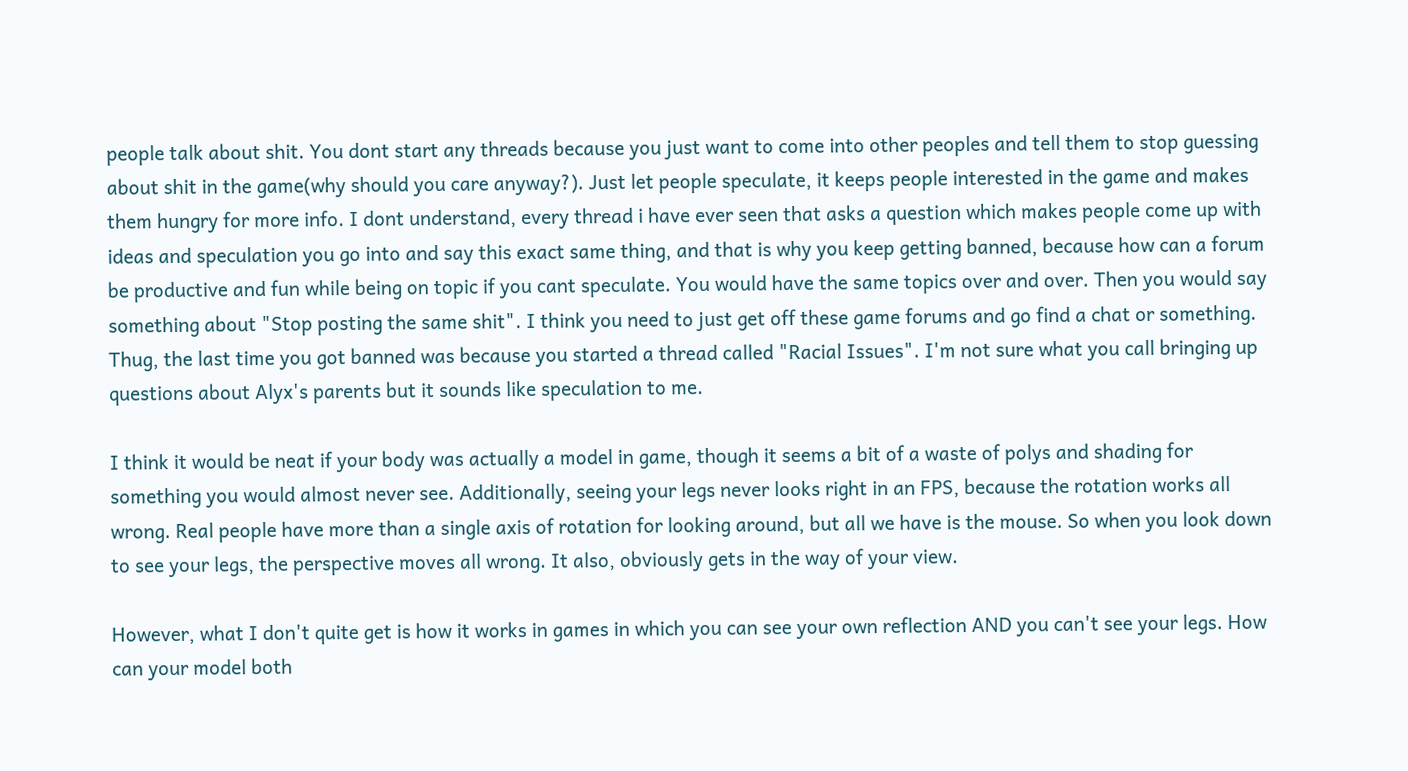people talk about shit. You dont start any threads because you just want to come into other peoples and tell them to stop guessing about shit in the game(why should you care anyway?). Just let people speculate, it keeps people interested in the game and makes them hungry for more info. I dont understand, every thread i have ever seen that asks a question which makes people come up with ideas and speculation you go into and say this exact same thing, and that is why you keep getting banned, because how can a forum be productive and fun while being on topic if you cant speculate. You would have the same topics over and over. Then you would say something about "Stop posting the same shit". I think you need to just get off these game forums and go find a chat or something.
Thug, the last time you got banned was because you started a thread called "Racial Issues". I'm not sure what you call bringing up questions about Alyx's parents but it sounds like speculation to me.

I think it would be neat if your body was actually a model in game, though it seems a bit of a waste of polys and shading for something you would almost never see. Additionally, seeing your legs never looks right in an FPS, because the rotation works all wrong. Real people have more than a single axis of rotation for looking around, but all we have is the mouse. So when you look down to see your legs, the perspective moves all wrong. It also, obviously gets in the way of your view.

However, what I don't quite get is how it works in games in which you can see your own reflection AND you can't see your legs. How can your model both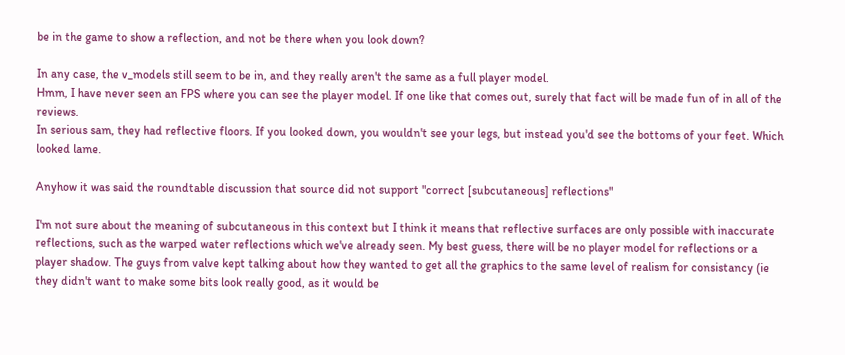be in the game to show a reflection, and not be there when you look down?

In any case, the v_models still seem to be in, and they really aren't the same as a full player model.
Hmm, I have never seen an FPS where you can see the player model. If one like that comes out, surely that fact will be made fun of in all of the reviews.
In serious sam, they had reflective floors. If you looked down, you wouldn't see your legs, but instead you'd see the bottoms of your feet. Which looked lame.

Anyhow it was said the roundtable discussion that source did not support "correct [subcutaneous] reflections"

I'm not sure about the meaning of subcutaneous in this context but I think it means that reflective surfaces are only possible with inaccurate reflections, such as the warped water reflections which we've already seen. My best guess, there will be no player model for reflections or a player shadow. The guys from valve kept talking about how they wanted to get all the graphics to the same level of realism for consistancy (ie they didn't want to make some bits look really good, as it would be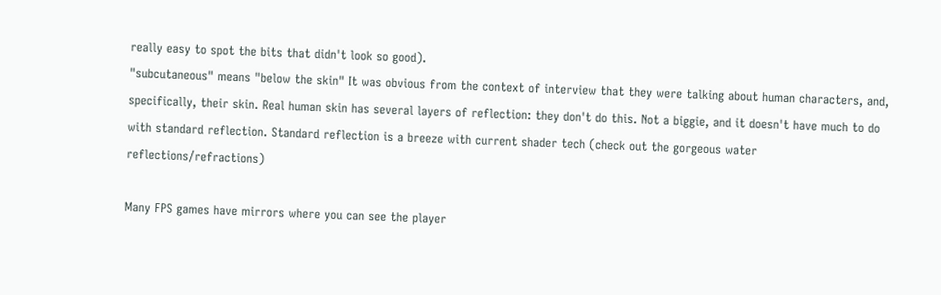really easy to spot the bits that didn't look so good).
"subcutaneous" means "below the skin" It was obvious from the context of interview that they were talking about human characters, and, specifically, their skin. Real human skin has several layers of reflection: they don't do this. Not a biggie, and it doesn't have much to do with standard reflection. Standard reflection is a breeze with current shader tech (check out the gorgeous water reflections/refractions)

Many FPS games have mirrors where you can see the player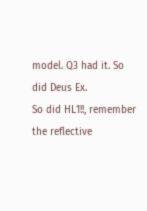model. Q3 had it. So did Deus Ex.
So did HL1!!, remember the reflective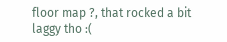floor map ?, that rocked a bit laggy tho :(